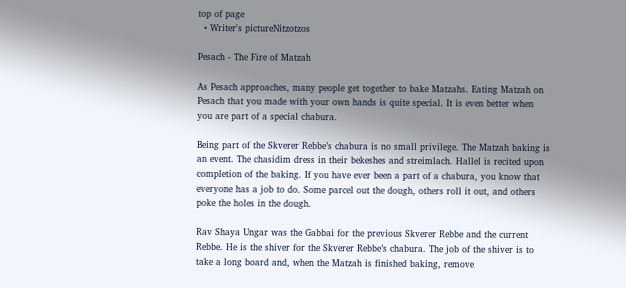top of page
  • Writer's pictureNitzotzos

Pesach - The Fire of Matzah

As Pesach approaches, many people get together to bake Matzahs. Eating Matzah on Pesach that you made with your own hands is quite special. It is even better when you are part of a special chabura.

Being part of the Skverer Rebbe’s chabura is no small privilege. The Matzah baking is an event. The chasidim dress in their bekeshes and streimlach. Hallel is recited upon completion of the baking. If you have ever been a part of a chabura, you know that everyone has a job to do. Some parcel out the dough, others roll it out, and others poke the holes in the dough.

Rav Shaya Ungar was the Gabbai for the previous Skverer Rebbe and the current Rebbe. He is the shiver for the Skverer Rebbe’s chabura. The job of the shiver is to take a long board and, when the Matzah is finished baking, remove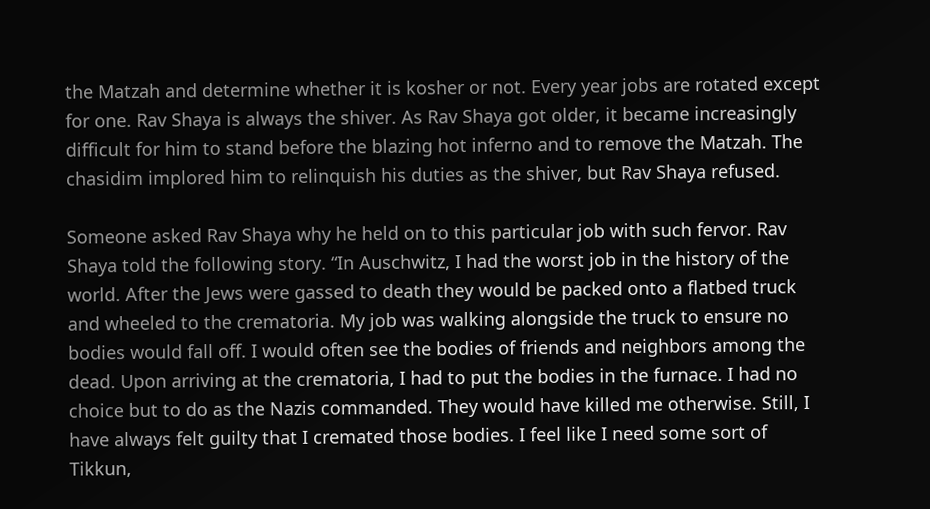the Matzah and determine whether it is kosher or not. Every year jobs are rotated except for one. Rav Shaya is always the shiver. As Rav Shaya got older, it became increasingly difficult for him to stand before the blazing hot inferno and to remove the Matzah. The chasidim implored him to relinquish his duties as the shiver, but Rav Shaya refused.

Someone asked Rav Shaya why he held on to this particular job with such fervor. Rav Shaya told the following story. “In Auschwitz, I had the worst job in the history of the world. After the Jews were gassed to death they would be packed onto a flatbed truck and wheeled to the crematoria. My job was walking alongside the truck to ensure no bodies would fall off. I would often see the bodies of friends and neighbors among the dead. Upon arriving at the crematoria, I had to put the bodies in the furnace. I had no choice but to do as the Nazis commanded. They would have killed me otherwise. Still, I have always felt guilty that I cremated those bodies. I feel like I need some sort of Tikkun,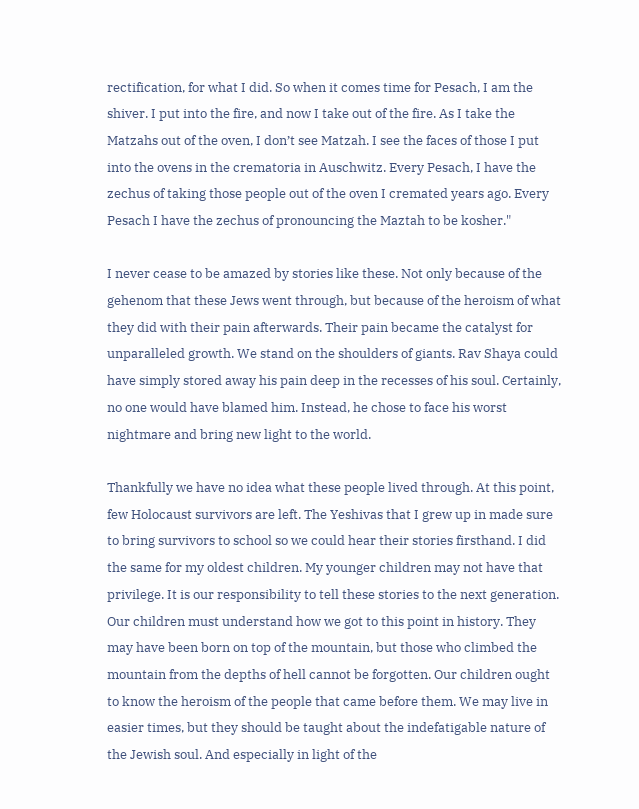rectification, for what I did. So when it comes time for Pesach, I am the shiver. I put into the fire, and now I take out of the fire. As I take the Matzahs out of the oven, I don’t see Matzah. I see the faces of those I put into the ovens in the crematoria in Auschwitz. Every Pesach, I have the zechus of taking those people out of the oven I cremated years ago. Every Pesach I have the zechus of pronouncing the Maztah to be kosher."

I never cease to be amazed by stories like these. Not only because of the gehenom that these Jews went through, but because of the heroism of what they did with their pain afterwards. Their pain became the catalyst for unparalleled growth. We stand on the shoulders of giants. Rav Shaya could have simply stored away his pain deep in the recesses of his soul. Certainly, no one would have blamed him. Instead, he chose to face his worst nightmare and bring new light to the world.

Thankfully we have no idea what these people lived through. At this point, few Holocaust survivors are left. The Yeshivas that I grew up in made sure to bring survivors to school so we could hear their stories firsthand. I did the same for my oldest children. My younger children may not have that privilege. It is our responsibility to tell these stories to the next generation. Our children must understand how we got to this point in history. They may have been born on top of the mountain, but those who climbed the mountain from the depths of hell cannot be forgotten. Our children ought to know the heroism of the people that came before them. We may live in easier times, but they should be taught about the indefatigable nature of the Jewish soul. And especially in light of the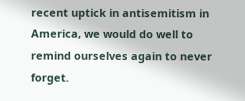recent uptick in antisemitism in America, we would do well to remind ourselves again to never forget.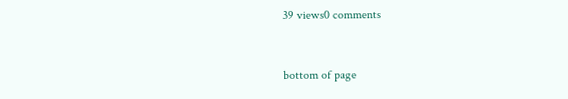39 views0 comments


bottom of page